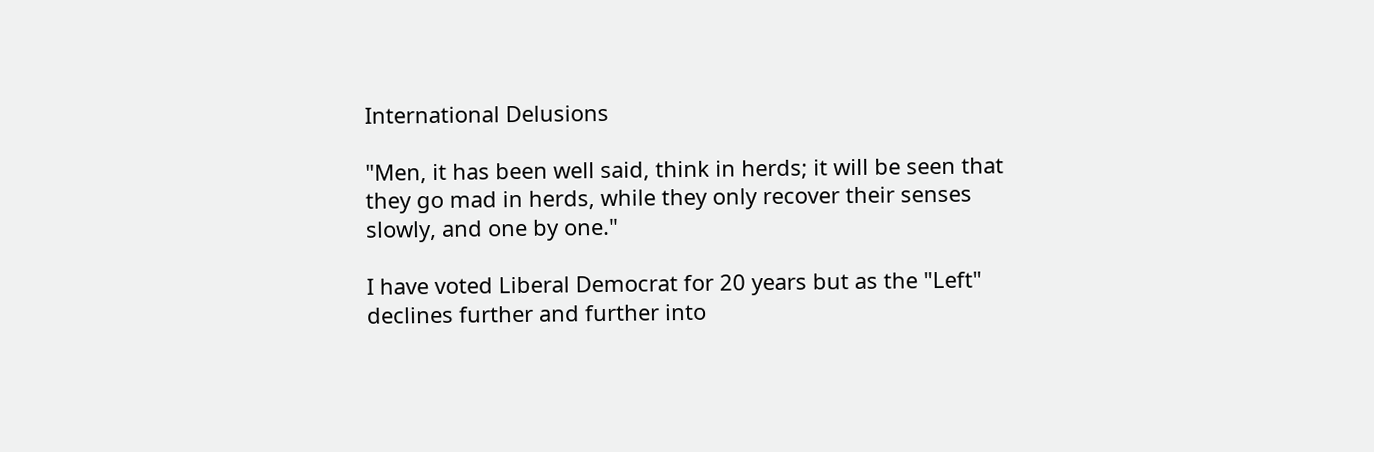International Delusions

"Men, it has been well said, think in herds; it will be seen that they go mad in herds, while they only recover their senses slowly, and one by one."

I have voted Liberal Democrat for 20 years but as the "Left" declines further and further into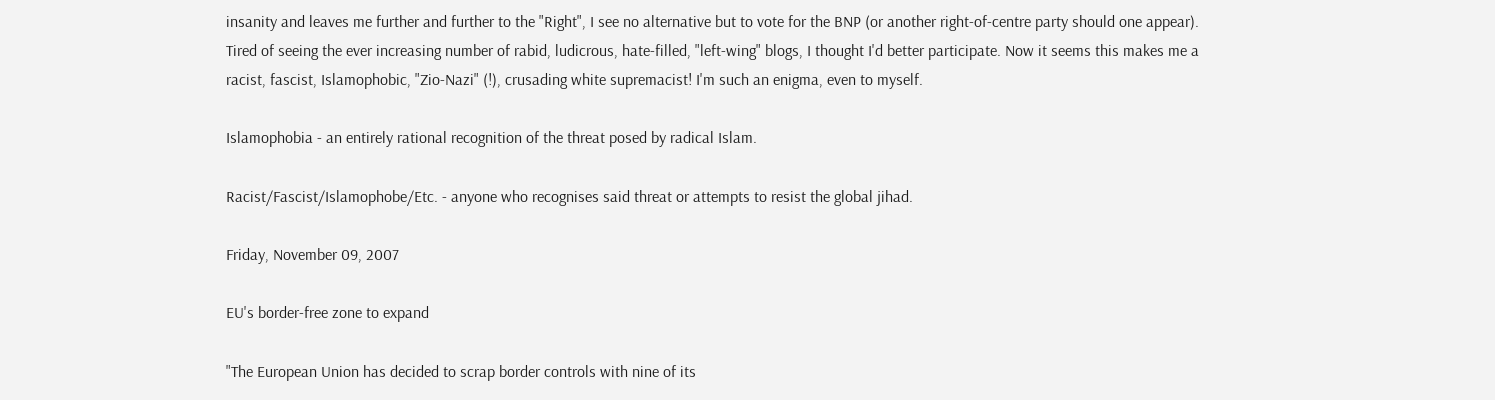insanity and leaves me further and further to the "Right", I see no alternative but to vote for the BNP (or another right-of-centre party should one appear). Tired of seeing the ever increasing number of rabid, ludicrous, hate-filled, "left-wing" blogs, I thought I'd better participate. Now it seems this makes me a racist, fascist, Islamophobic, "Zio-Nazi" (!), crusading white supremacist! I'm such an enigma, even to myself.

Islamophobia - an entirely rational recognition of the threat posed by radical Islam.

Racist/Fascist/Islamophobe/Etc. - anyone who recognises said threat or attempts to resist the global jihad.

Friday, November 09, 2007

EU's border-free zone to expand

"The European Union has decided to scrap border controls with nine of its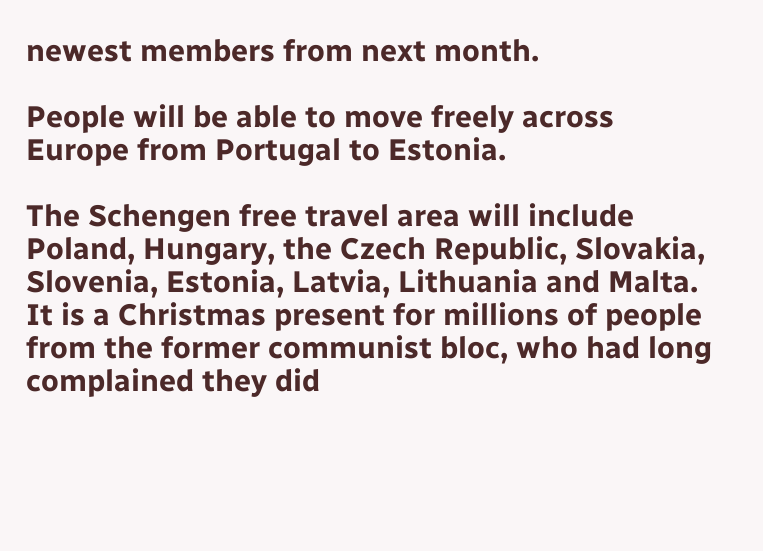newest members from next month.

People will be able to move freely across Europe from Portugal to Estonia.

The Schengen free travel area will include Poland, Hungary, the Czech Republic, Slovakia, Slovenia, Estonia, Latvia, Lithuania and Malta.
It is a Christmas present for millions of people from the former communist bloc, who had long complained they did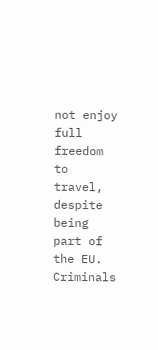not enjoy full freedom to travel, despite being part of the EU.
Criminals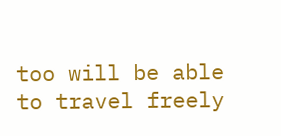too will be able to travel freely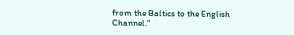from the Baltics to the English Channel."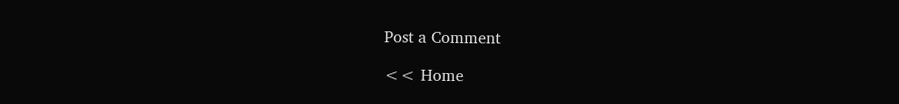Post a Comment

<< Home